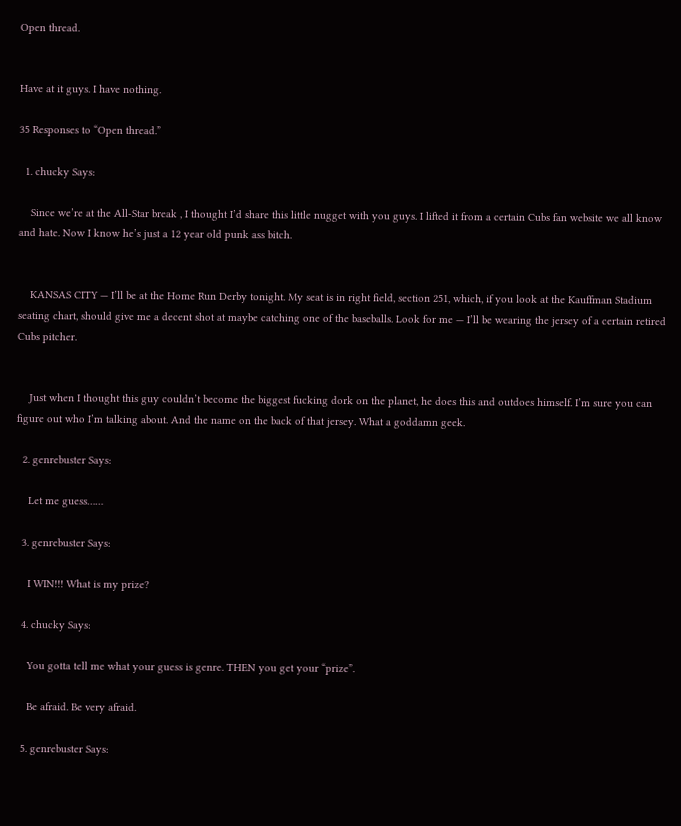Open thread.


Have at it guys. I have nothing.

35 Responses to “Open thread.”

  1. chucky Says:

    Since we’re at the All-Star break , I thought I’d share this little nugget with you guys. I lifted it from a certain Cubs fan website we all know and hate. Now I know he’s just a 12 year old punk ass bitch.


    KANSAS CITY — I’ll be at the Home Run Derby tonight. My seat is in right field, section 251, which, if you look at the Kauffman Stadium seating chart, should give me a decent shot at maybe catching one of the baseballs. Look for me — I’ll be wearing the jersey of a certain retired Cubs pitcher.


    Just when I thought this guy couldn’t become the biggest fucking dork on the planet, he does this and outdoes himself. I’m sure you can figure out who I’m talking about. And the name on the back of that jersey. What a goddamn geek.

  2. genrebuster Says:

    Let me guess……

  3. genrebuster Says:

    I WIN!!! What is my prize?

  4. chucky Says:

    You gotta tell me what your guess is genre. THEN you get your “prize”.

    Be afraid. Be very afraid.

  5. genrebuster Says: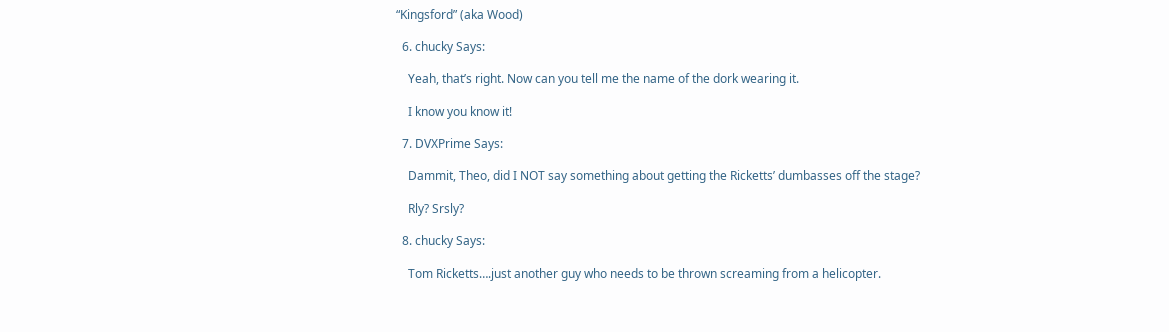“Kingsford” (aka Wood)

  6. chucky Says:

    Yeah, that’s right. Now can you tell me the name of the dork wearing it.

    I know you know it!

  7. DVXPrime Says:

    Dammit, Theo, did I NOT say something about getting the Ricketts’ dumbasses off the stage?

    Rly? Srsly?

  8. chucky Says:

    Tom Ricketts….just another guy who needs to be thrown screaming from a helicopter.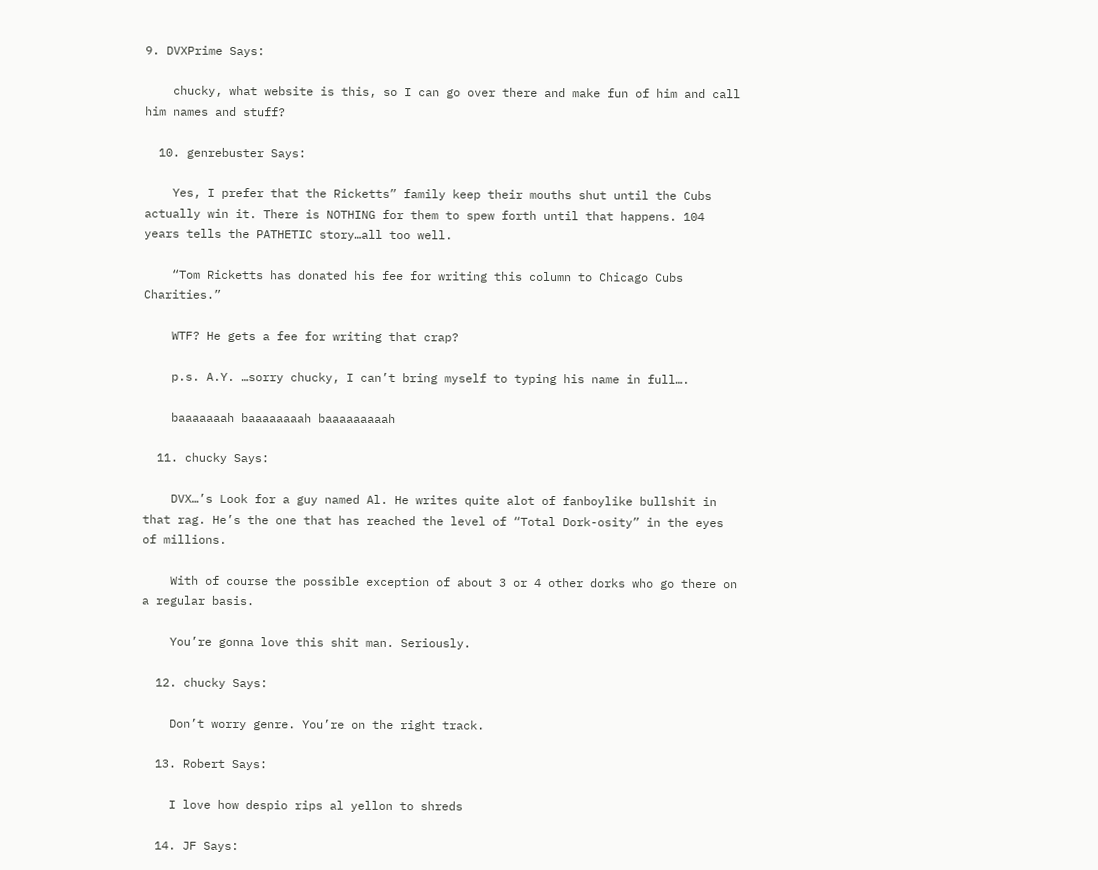9. DVXPrime Says:

    chucky, what website is this, so I can go over there and make fun of him and call him names and stuff?

  10. genrebuster Says:

    Yes, I prefer that the Ricketts” family keep their mouths shut until the Cubs actually win it. There is NOTHING for them to spew forth until that happens. 104 years tells the PATHETIC story…all too well.

    “Tom Ricketts has donated his fee for writing this column to Chicago Cubs Charities.”

    WTF? He gets a fee for writing that crap?

    p.s. A.Y. …sorry chucky, I can’t bring myself to typing his name in full….

    baaaaaaah baaaaaaaah baaaaaaaaah

  11. chucky Says:

    DVX…’s Look for a guy named Al. He writes quite alot of fanboylike bullshit in that rag. He’s the one that has reached the level of “Total Dork-osity” in the eyes of millions.

    With of course the possible exception of about 3 or 4 other dorks who go there on a regular basis.

    You’re gonna love this shit man. Seriously.

  12. chucky Says:

    Don’t worry genre. You’re on the right track.

  13. Robert Says:

    I love how despio rips al yellon to shreds

  14. JF Says: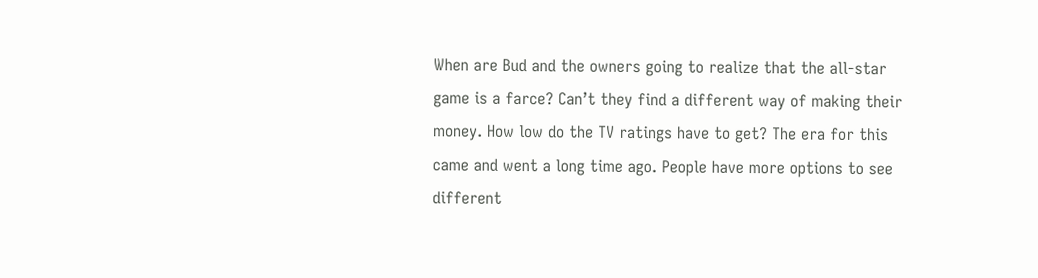When are Bud and the owners going to realize that the all-star game is a farce? Can’t they find a different way of making their money. How low do the TV ratings have to get? The era for this came and went a long time ago. People have more options to see different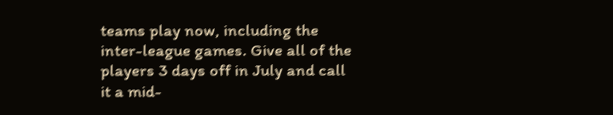teams play now, including the inter-league games. Give all of the players 3 days off in July and call it a mid-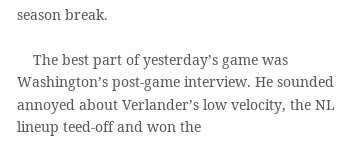season break.

    The best part of yesterday’s game was Washington’s post-game interview. He sounded annoyed about Verlander’s low velocity, the NL lineup teed-off and won the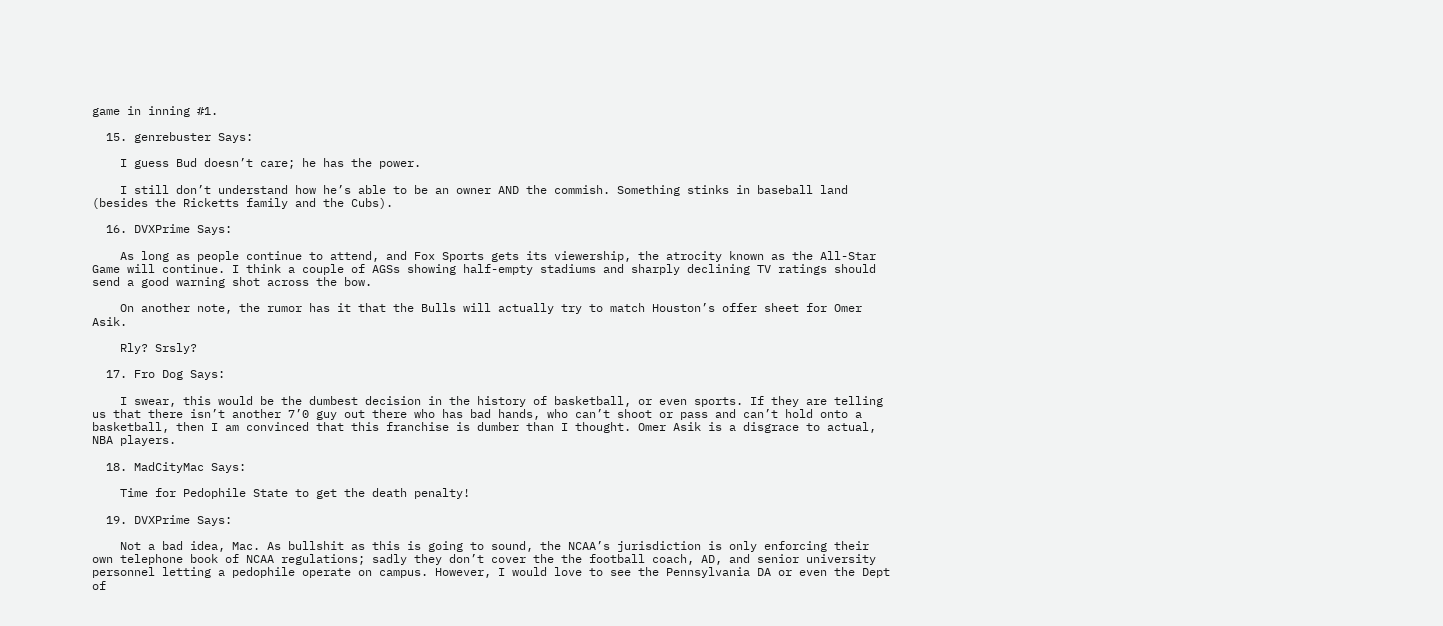game in inning #1.

  15. genrebuster Says:

    I guess Bud doesn’t care; he has the power.

    I still don’t understand how he’s able to be an owner AND the commish. Something stinks in baseball land (besides the Ricketts family and the Cubs).

  16. DVXPrime Says:

    As long as people continue to attend, and Fox Sports gets its viewership, the atrocity known as the All-Star Game will continue. I think a couple of AGSs showing half-empty stadiums and sharply declining TV ratings should send a good warning shot across the bow.

    On another note, the rumor has it that the Bulls will actually try to match Houston’s offer sheet for Omer Asik.

    Rly? Srsly?

  17. Fro Dog Says:

    I swear, this would be the dumbest decision in the history of basketball, or even sports. If they are telling us that there isn’t another 7’0 guy out there who has bad hands, who can’t shoot or pass and can’t hold onto a basketball, then I am convinced that this franchise is dumber than I thought. Omer Asik is a disgrace to actual, NBA players.

  18. MadCityMac Says:

    Time for Pedophile State to get the death penalty!

  19. DVXPrime Says:

    Not a bad idea, Mac. As bullshit as this is going to sound, the NCAA’s jurisdiction is only enforcing their own telephone book of NCAA regulations; sadly they don’t cover the the football coach, AD, and senior university personnel letting a pedophile operate on campus. However, I would love to see the Pennsylvania DA or even the Dept of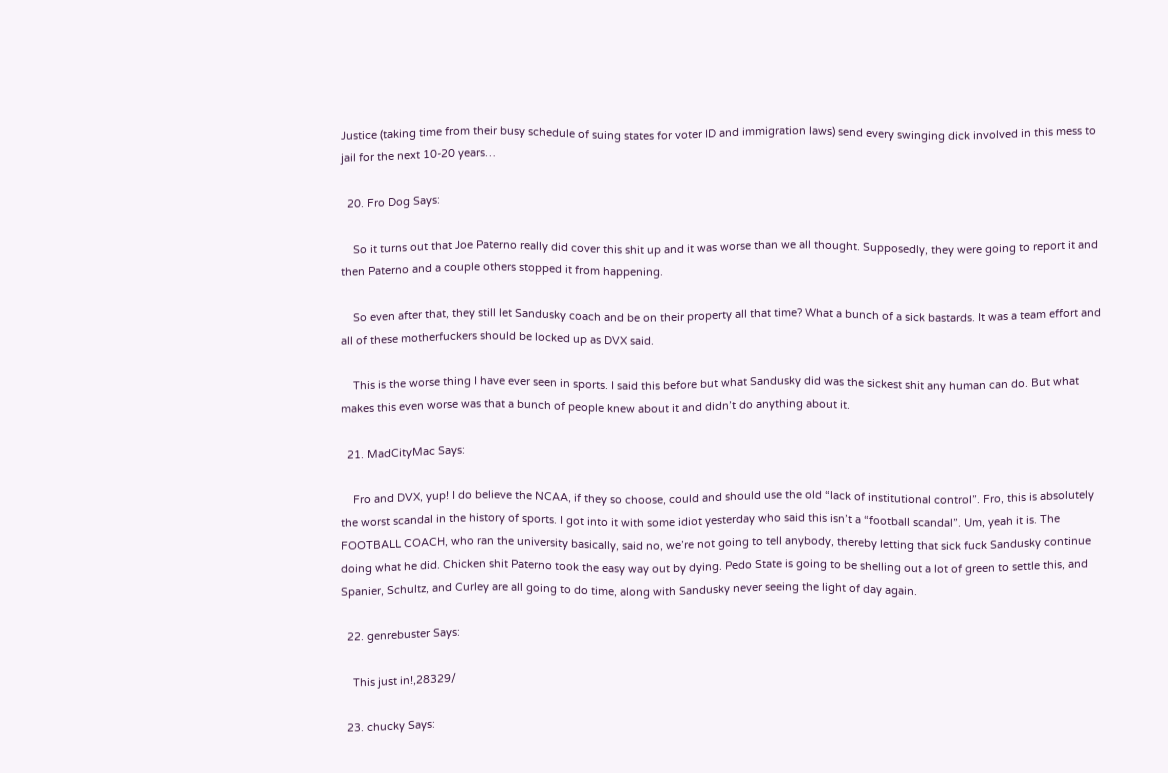Justice (taking time from their busy schedule of suing states for voter ID and immigration laws) send every swinging dick involved in this mess to jail for the next 10-20 years…

  20. Fro Dog Says:

    So it turns out that Joe Paterno really did cover this shit up and it was worse than we all thought. Supposedly, they were going to report it and then Paterno and a couple others stopped it from happening.

    So even after that, they still let Sandusky coach and be on their property all that time? What a bunch of a sick bastards. It was a team effort and all of these motherfuckers should be locked up as DVX said.

    This is the worse thing I have ever seen in sports. I said this before but what Sandusky did was the sickest shit any human can do. But what makes this even worse was that a bunch of people knew about it and didn’t do anything about it.

  21. MadCityMac Says:

    Fro and DVX, yup! I do believe the NCAA, if they so choose, could and should use the old “lack of institutional control”. Fro, this is absolutely the worst scandal in the history of sports. I got into it with some idiot yesterday who said this isn’t a “football scandal”. Um, yeah it is. The FOOTBALL COACH, who ran the university basically, said no, we’re not going to tell anybody, thereby letting that sick fuck Sandusky continue doing what he did. Chicken shit Paterno took the easy way out by dying. Pedo State is going to be shelling out a lot of green to settle this, and Spanier, Schultz, and Curley are all going to do time, along with Sandusky never seeing the light of day again.

  22. genrebuster Says:

    This just in!,28329/

  23. chucky Says: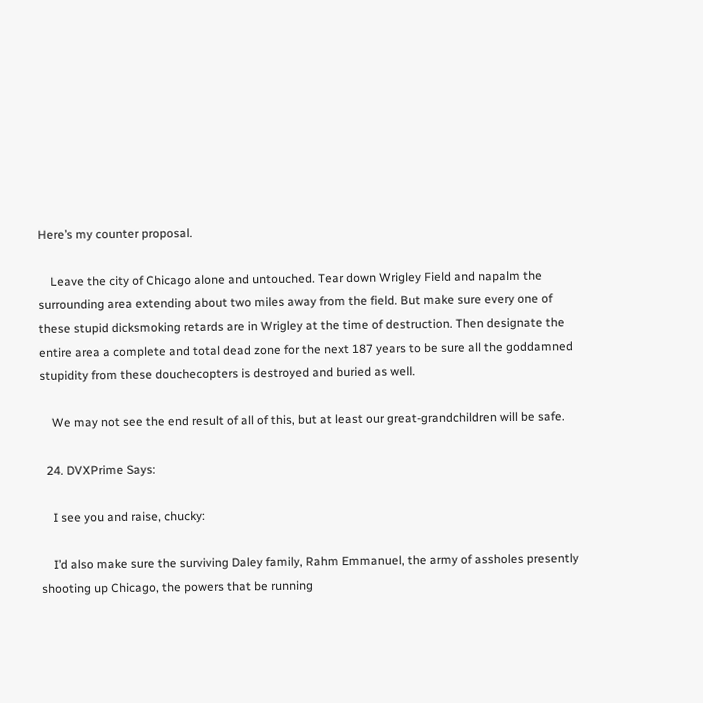Here’s my counter proposal.

    Leave the city of Chicago alone and untouched. Tear down Wrigley Field and napalm the surrounding area extending about two miles away from the field. But make sure every one of these stupid dicksmoking retards are in Wrigley at the time of destruction. Then designate the entire area a complete and total dead zone for the next 187 years to be sure all the goddamned stupidity from these douchecopters is destroyed and buried as well.

    We may not see the end result of all of this, but at least our great-grandchildren will be safe.

  24. DVXPrime Says:

    I see you and raise, chucky:

    I’d also make sure the surviving Daley family, Rahm Emmanuel, the army of assholes presently shooting up Chicago, the powers that be running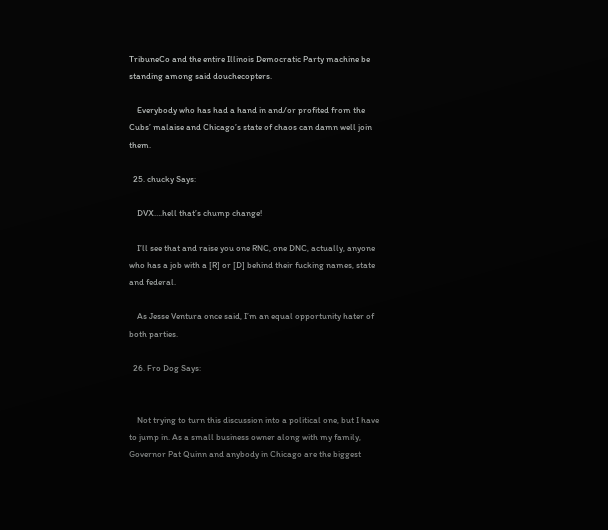TribuneCo and the entire Illinois Democratic Party machine be standing among said douchecopters.

    Everybody who has had a hand in and/or profited from the Cubs’ malaise and Chicago’s state of chaos can damn well join them.

  25. chucky Says:

    DVX….hell that’s chump change!

    I’ll see that and raise you one RNC, one DNC, actually, anyone who has a job with a [R] or [D] behind their fucking names, state and federal.

    As Jesse Ventura once said, I’m an equal opportunity hater of both parties.

  26. Fro Dog Says:


    Not trying to turn this discussion into a political one, but I have to jump in. As a small business owner along with my family, Governor Pat Quinn and anybody in Chicago are the biggest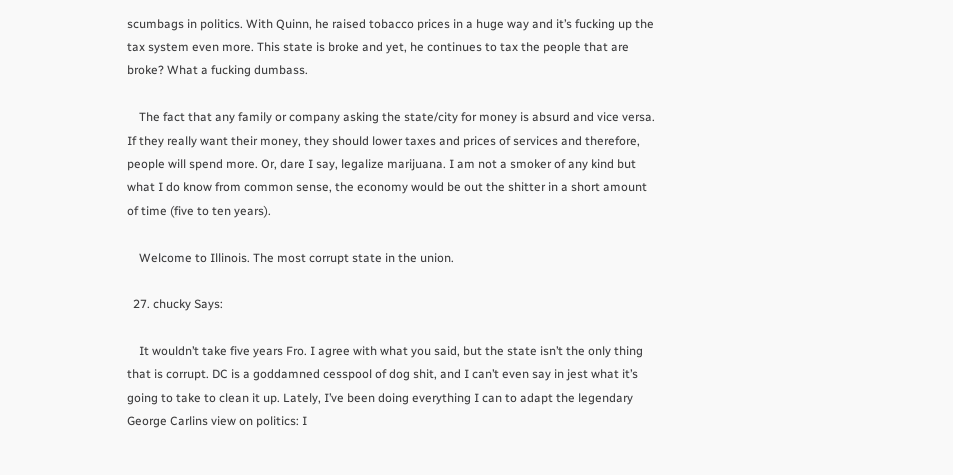scumbags in politics. With Quinn, he raised tobacco prices in a huge way and it’s fucking up the tax system even more. This state is broke and yet, he continues to tax the people that are broke? What a fucking dumbass.

    The fact that any family or company asking the state/city for money is absurd and vice versa. If they really want their money, they should lower taxes and prices of services and therefore, people will spend more. Or, dare I say, legalize marijuana. I am not a smoker of any kind but what I do know from common sense, the economy would be out the shitter in a short amount of time (five to ten years).

    Welcome to Illinois. The most corrupt state in the union.

  27. chucky Says:

    It wouldn’t take five years Fro. I agree with what you said, but the state isn’t the only thing that is corrupt. DC is a goddamned cesspool of dog shit, and I can’t even say in jest what it’s going to take to clean it up. Lately, I’ve been doing everything I can to adapt the legendary George Carlins view on politics: I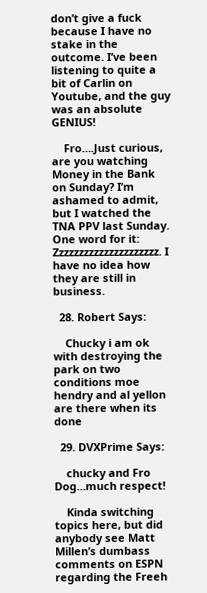don’t give a fuck because I have no stake in the outcome. I’ve been listening to quite a bit of Carlin on Youtube, and the guy was an absolute GENIUS!

    Fro….Just curious, are you watching Money in the Bank on Sunday? I’m ashamed to admit, but I watched the TNA PPV last Sunday. One word for it: Zzzzzzzzzzzzzzzzzzzzz. I have no idea how they are still in business.

  28. Robert Says:

    Chucky i am ok with destroying the park on two conditions moe hendry and al yellon are there when its done

  29. DVXPrime Says:

    chucky and Fro Dog…much respect!

    Kinda switching topics here, but did anybody see Matt Millen’s dumbass comments on ESPN regarding the Freeh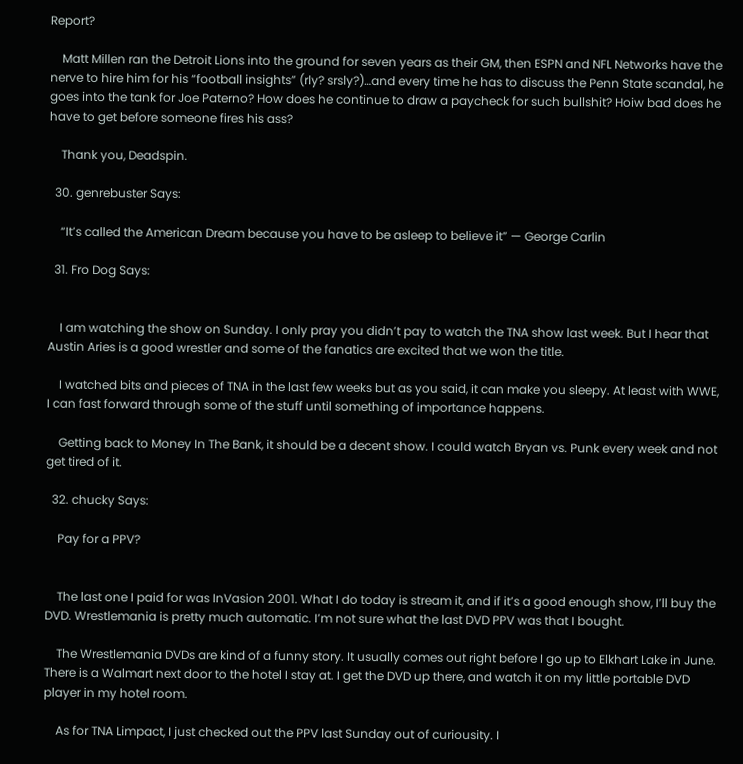Report?

    Matt Millen ran the Detroit Lions into the ground for seven years as their GM, then ESPN and NFL Networks have the nerve to hire him for his “football insights” (rly? srsly?)…and every time he has to discuss the Penn State scandal, he goes into the tank for Joe Paterno? How does he continue to draw a paycheck for such bullshit? Hoiw bad does he have to get before someone fires his ass?

    Thank you, Deadspin.

  30. genrebuster Says:

    “It’s called the American Dream because you have to be asleep to believe it” — George Carlin

  31. Fro Dog Says:


    I am watching the show on Sunday. I only pray you didn’t pay to watch the TNA show last week. But I hear that Austin Aries is a good wrestler and some of the fanatics are excited that we won the title.

    I watched bits and pieces of TNA in the last few weeks but as you said, it can make you sleepy. At least with WWE, I can fast forward through some of the stuff until something of importance happens.

    Getting back to Money In The Bank, it should be a decent show. I could watch Bryan vs. Punk every week and not get tired of it.

  32. chucky Says:

    Pay for a PPV?


    The last one I paid for was InVasion 2001. What I do today is stream it, and if it’s a good enough show, I’ll buy the DVD. Wrestlemania is pretty much automatic. I’m not sure what the last DVD PPV was that I bought.

    The Wrestlemania DVDs are kind of a funny story. It usually comes out right before I go up to Elkhart Lake in June. There is a Walmart next door to the hotel I stay at. I get the DVD up there, and watch it on my little portable DVD player in my hotel room.

    As for TNA Limpact, I just checked out the PPV last Sunday out of curiousity. I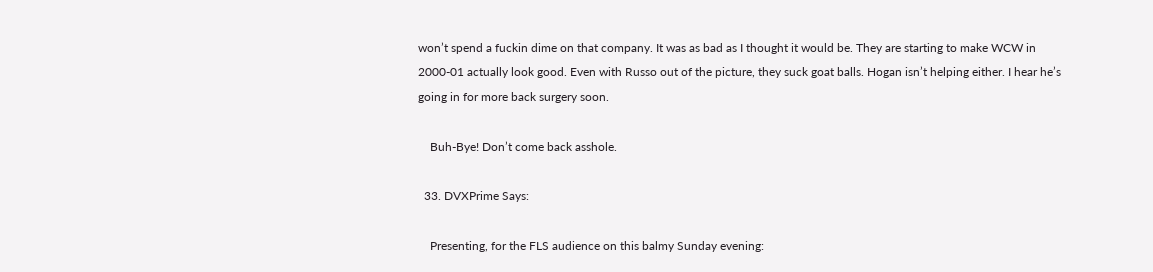won’t spend a fuckin dime on that company. It was as bad as I thought it would be. They are starting to make WCW in 2000-01 actually look good. Even with Russo out of the picture, they suck goat balls. Hogan isn’t helping either. I hear he’s going in for more back surgery soon.

    Buh-Bye! Don’t come back asshole.

  33. DVXPrime Says:

    Presenting, for the FLS audience on this balmy Sunday evening: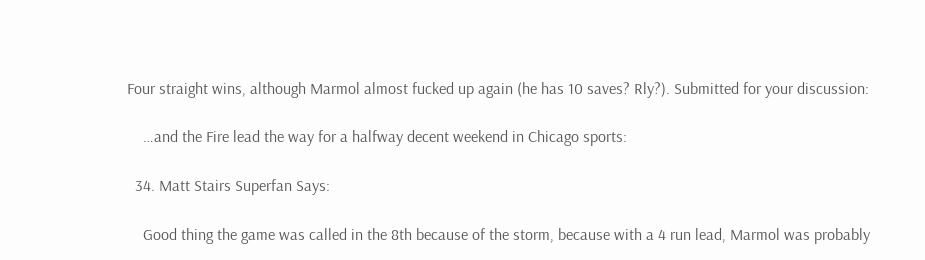Four straight wins, although Marmol almost fucked up again (he has 10 saves? Rly?). Submitted for your discussion:

    …and the Fire lead the way for a halfway decent weekend in Chicago sports:

  34. Matt Stairs Superfan Says:

    Good thing the game was called in the 8th because of the storm, because with a 4 run lead, Marmol was probably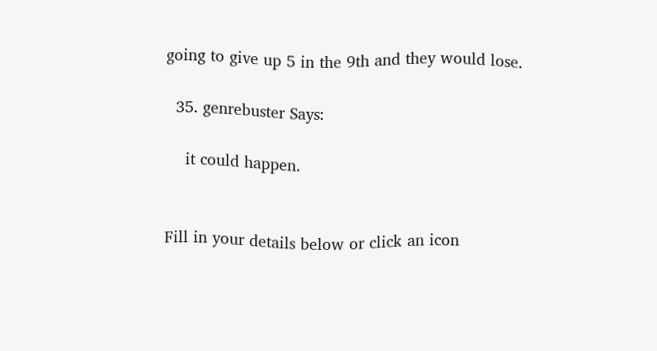going to give up 5 in the 9th and they would lose.

  35. genrebuster Says:

    it could happen.


Fill in your details below or click an icon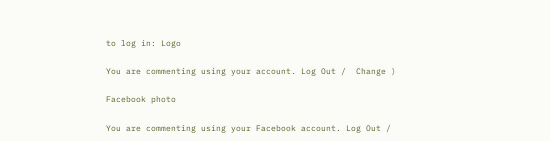to log in: Logo

You are commenting using your account. Log Out /  Change )

Facebook photo

You are commenting using your Facebook account. Log Out /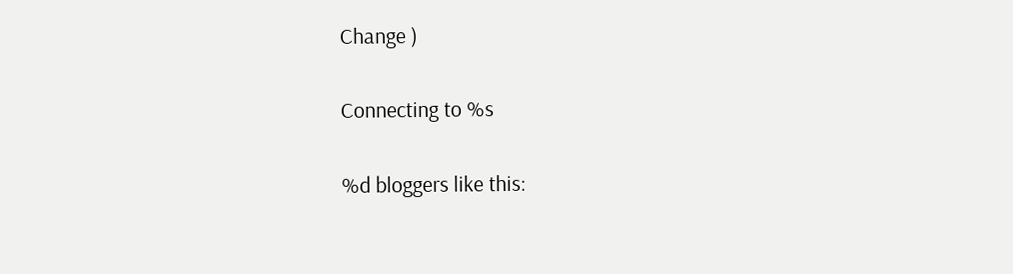Change )

Connecting to %s

%d bloggers like this: